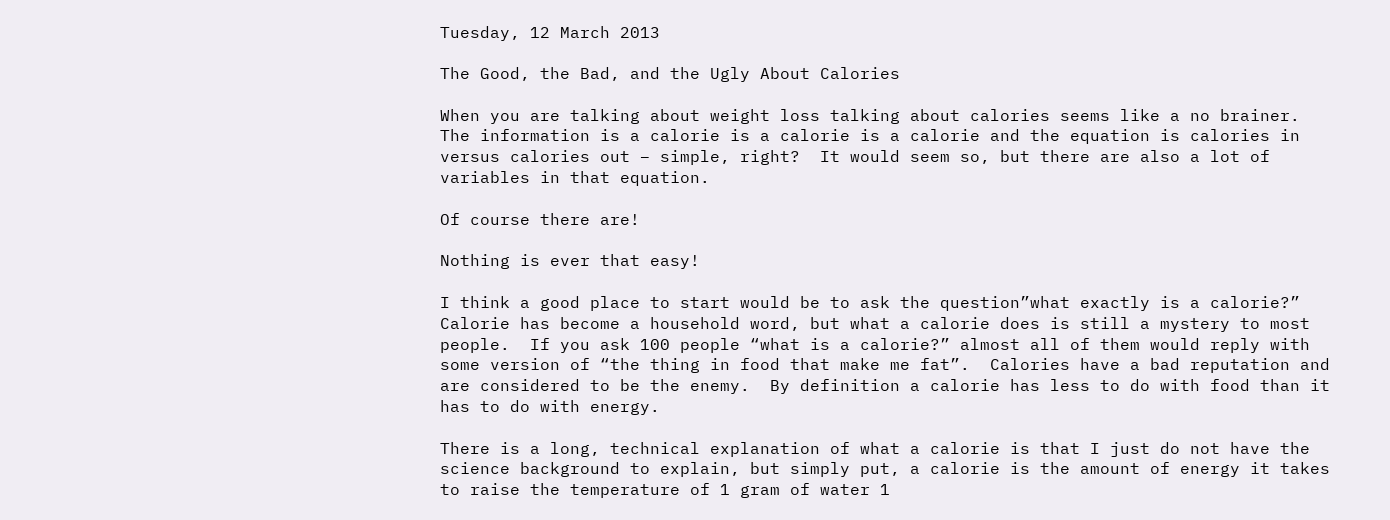Tuesday, 12 March 2013

The Good, the Bad, and the Ugly About Calories

When you are talking about weight loss talking about calories seems like a no brainer.  The information is a calorie is a calorie is a calorie and the equation is calories in versus calories out – simple, right?  It would seem so, but there are also a lot of variables in that equation.

Of course there are!

Nothing is ever that easy!

I think a good place to start would be to ask the question”what exactly is a calorie?”  Calorie has become a household word, but what a calorie does is still a mystery to most people.  If you ask 100 people “what is a calorie?” almost all of them would reply with some version of “the thing in food that make me fat”.  Calories have a bad reputation and are considered to be the enemy.  By definition a calorie has less to do with food than it has to do with energy.

There is a long, technical explanation of what a calorie is that I just do not have the science background to explain, but simply put, a calorie is the amount of energy it takes to raise the temperature of 1 gram of water 1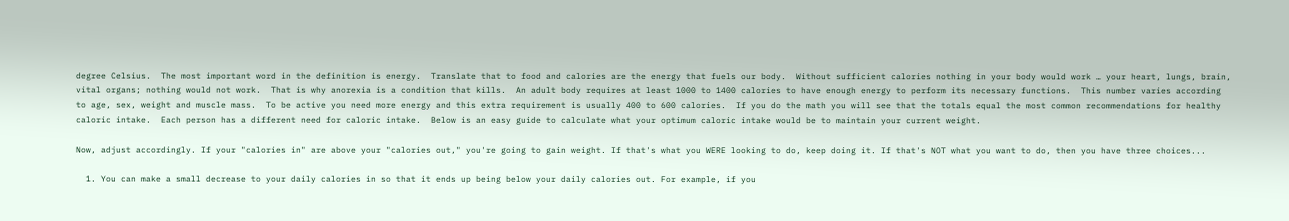degree Celsius.  The most important word in the definition is energy.  Translate that to food and calories are the energy that fuels our body.  Without sufficient calories nothing in your body would work … your heart, lungs, brain, vital organs; nothing would not work.  That is why anorexia is a condition that kills.  An adult body requires at least 1000 to 1400 calories to have enough energy to perform its necessary functions.  This number varies according to age, sex, weight and muscle mass.  To be active you need more energy and this extra requirement is usually 400 to 600 calories.  If you do the math you will see that the totals equal the most common recommendations for healthy caloric intake.  Each person has a different need for caloric intake.  Below is an easy guide to calculate what your optimum caloric intake would be to maintain your current weight.

Now, adjust accordingly. If your "calories in" are above your "calories out," you're going to gain weight. If that's what you WERE looking to do, keep doing it. If that's NOT what you want to do, then you have three choices...

  1. You can make a small decrease to your daily calories in so that it ends up being below your daily calories out. For example, if you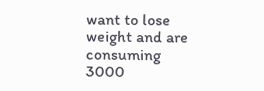want to lose weight and are consuming 3000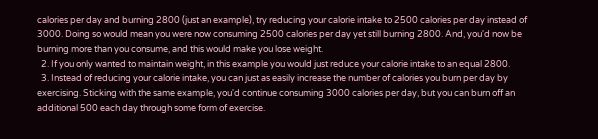calories per day and burning 2800 (just an example), try reducing your calorie intake to 2500 calories per day instead of 3000. Doing so would mean you were now consuming 2500 calories per day yet still burning 2800. And, you'd now be burning more than you consume, and this would make you lose weight.
  2. If you only wanted to maintain weight, in this example you would just reduce your calorie intake to an equal 2800.
  3. Instead of reducing your calorie intake, you can just as easily increase the number of calories you burn per day by exercising. Sticking with the same example, you'd continue consuming 3000 calories per day, but you can burn off an additional 500 each day through some form of exercise.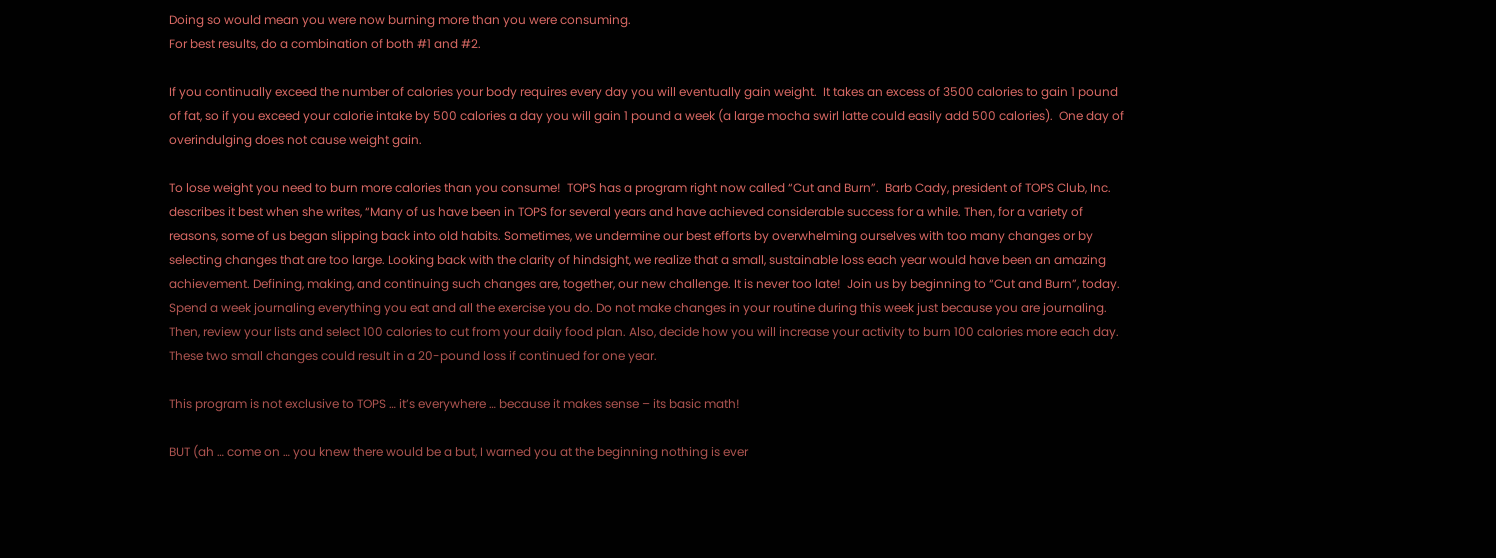Doing so would mean you were now burning more than you were consuming.
For best results, do a combination of both #1 and #2.

If you continually exceed the number of calories your body requires every day you will eventually gain weight.  It takes an excess of 3500 calories to gain 1 pound of fat, so if you exceed your calorie intake by 500 calories a day you will gain 1 pound a week (a large mocha swirl latte could easily add 500 calories).  One day of overindulging does not cause weight gain.

To lose weight you need to burn more calories than you consume!  TOPS has a program right now called “Cut and Burn”.  Barb Cady, president of TOPS Club, Inc. describes it best when she writes, “Many of us have been in TOPS for several years and have achieved considerable success for a while. Then, for a variety of reasons, some of us began slipping back into old habits. Sometimes, we undermine our best efforts by overwhelming ourselves with too many changes or by selecting changes that are too large. Looking back with the clarity of hindsight, we realize that a small, sustainable loss each year would have been an amazing achievement. Defining, making, and continuing such changes are, together, our new challenge. It is never too late!  Join us by beginning to “Cut and Burn”, today. Spend a week journaling everything you eat and all the exercise you do. Do not make changes in your routine during this week just because you are journaling. Then, review your lists and select 100 calories to cut from your daily food plan. Also, decide how you will increase your activity to burn 100 calories more each day. These two small changes could result in a 20-pound loss if continued for one year.

This program is not exclusive to TOPS … it’s everywhere … because it makes sense – its basic math!

BUT (ah … come on … you knew there would be a but, I warned you at the beginning nothing is ever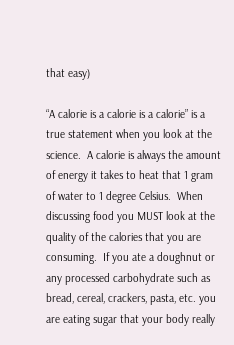that easy)

“A calorie is a calorie is a calorie” is a true statement when you look at the science.  A calorie is always the amount of energy it takes to heat that 1 gram of water to 1 degree Celsius.  When discussing food you MUST look at the quality of the calories that you are consuming.  If you ate a doughnut or any processed carbohydrate such as bread, cereal, crackers, pasta, etc. you are eating sugar that your body really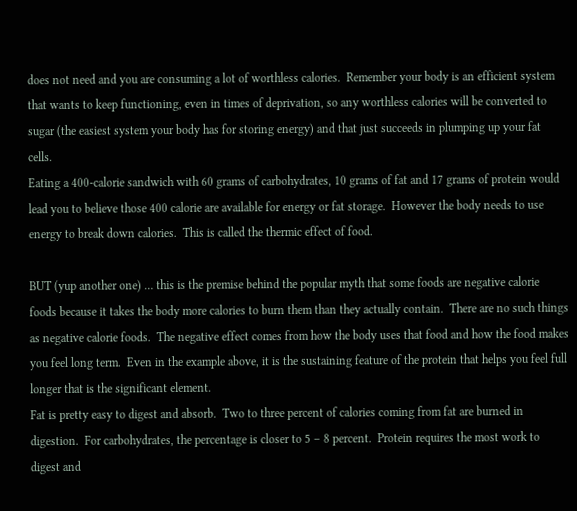does not need and you are consuming a lot of worthless calories.  Remember your body is an efficient system that wants to keep functioning, even in times of deprivation, so any worthless calories will be converted to sugar (the easiest system your body has for storing energy) and that just succeeds in plumping up your fat cells.
Eating a 400-calorie sandwich with 60 grams of carbohydrates, 10 grams of fat and 17 grams of protein would lead you to believe those 400 calorie are available for energy or fat storage.  However the body needs to use energy to break down calories.  This is called the thermic effect of food.

BUT (yup another one) … this is the premise behind the popular myth that some foods are negative calorie foods because it takes the body more calories to burn them than they actually contain.  There are no such things as negative calorie foods.  The negative effect comes from how the body uses that food and how the food makes you feel long term.  Even in the example above, it is the sustaining feature of the protein that helps you feel full longer that is the significant element.
Fat is pretty easy to digest and absorb.  Two to three percent of calories coming from fat are burned in digestion.  For carbohydrates, the percentage is closer to 5 – 8 percent.  Protein requires the most work to digest and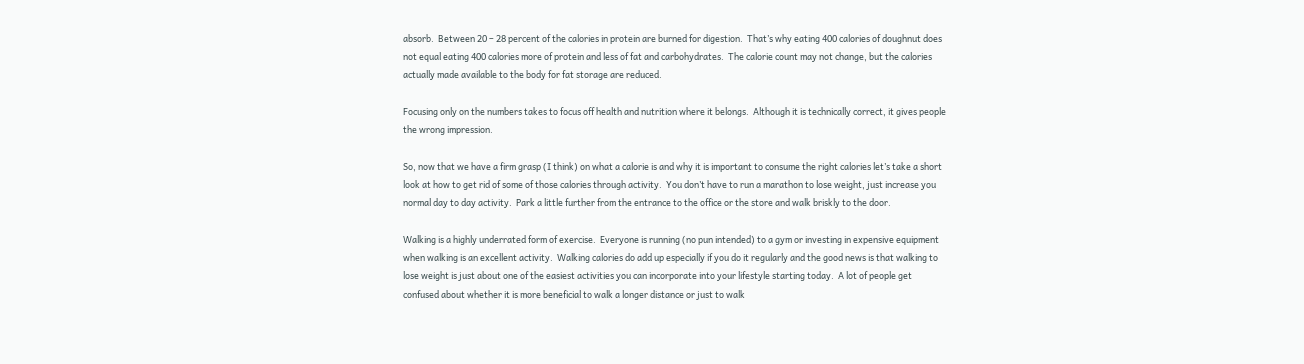absorb.  Between 20 – 28 percent of the calories in protein are burned for digestion.  That’s why eating 400 calories of doughnut does not equal eating 400 calories more of protein and less of fat and carbohydrates.  The calorie count may not change, but the calories actually made available to the body for fat storage are reduced.

Focusing only on the numbers takes to focus off health and nutrition where it belongs.  Although it is technically correct, it gives people the wrong impression.

So, now that we have a firm grasp (I think) on what a calorie is and why it is important to consume the right calories let’s take a short look at how to get rid of some of those calories through activity.  You don’t have to run a marathon to lose weight, just increase you normal day to day activity.  Park a little further from the entrance to the office or the store and walk briskly to the door.

Walking is a highly underrated form of exercise.  Everyone is running (no pun intended) to a gym or investing in expensive equipment when walking is an excellent activity.  Walking calories do add up especially if you do it regularly and the good news is that walking to lose weight is just about one of the easiest activities you can incorporate into your lifestyle starting today.  A lot of people get confused about whether it is more beneficial to walk a longer distance or just to walk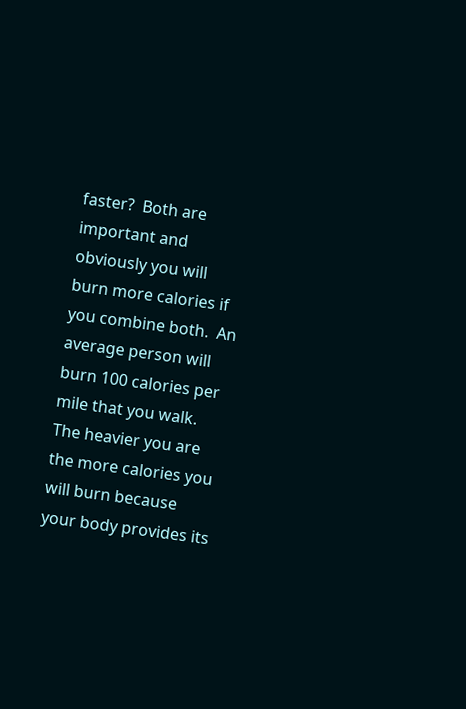faster?  Both are important and obviously you will burn more calories if you combine both.  An average person will burn 100 calories per mile that you walk.  The heavier you are the more calories you will burn because your body provides its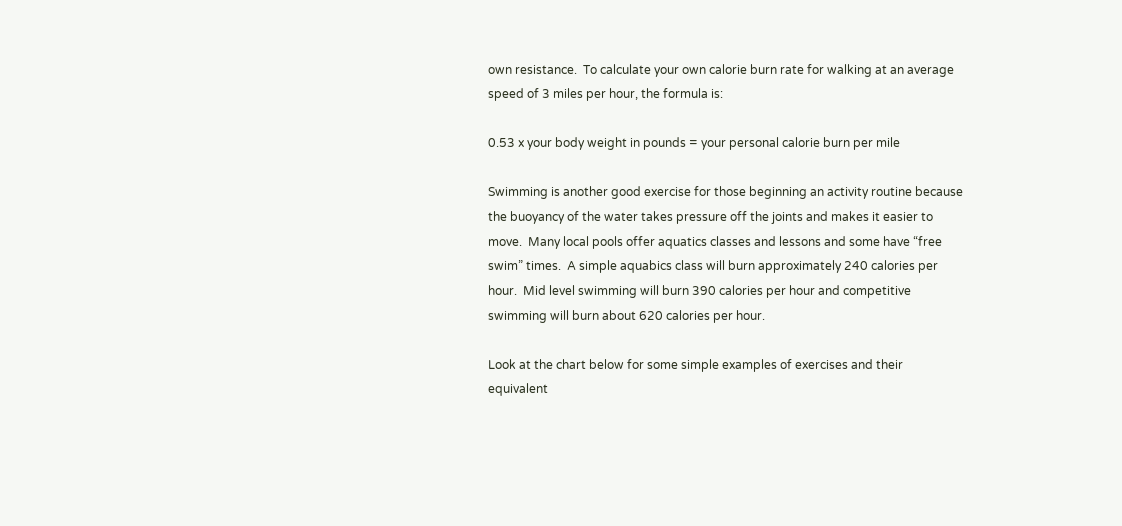own resistance.  To calculate your own calorie burn rate for walking at an average speed of 3 miles per hour, the formula is:

0.53 x your body weight in pounds = your personal calorie burn per mile

Swimming is another good exercise for those beginning an activity routine because the buoyancy of the water takes pressure off the joints and makes it easier to move.  Many local pools offer aquatics classes and lessons and some have “free swim” times.  A simple aquabics class will burn approximately 240 calories per hour.  Mid level swimming will burn 390 calories per hour and competitive swimming will burn about 620 calories per hour.

Look at the chart below for some simple examples of exercises and their equivalent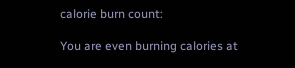calorie burn count:

You are even burning calories at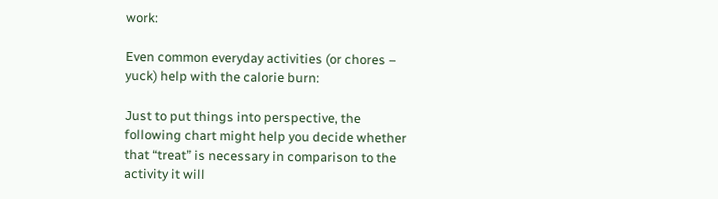work:

Even common everyday activities (or chores – yuck) help with the calorie burn:

Just to put things into perspective, the following chart might help you decide whether that “treat” is necessary in comparison to the activity it will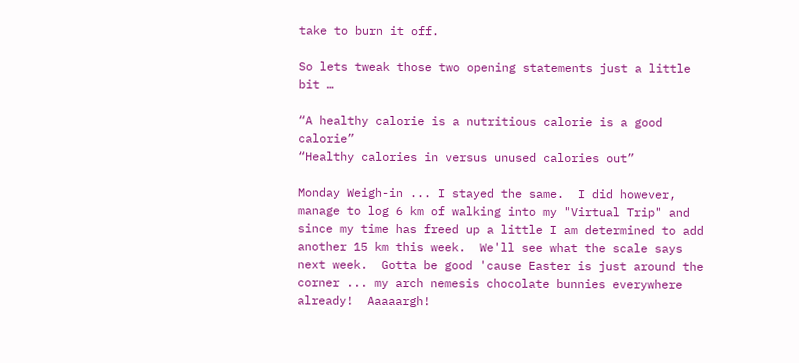take to burn it off.

So lets tweak those two opening statements just a little bit …

“A healthy calorie is a nutritious calorie is a good calorie”
“Healthy calories in versus unused calories out”

Monday Weigh-in ... I stayed the same.  I did however, manage to log 6 km of walking into my "Virtual Trip" and since my time has freed up a little I am determined to add another 15 km this week.  We'll see what the scale says next week.  Gotta be good 'cause Easter is just around the corner ... my arch nemesis chocolate bunnies everywhere already!  Aaaaargh!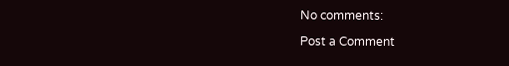No comments:

Post a Comment